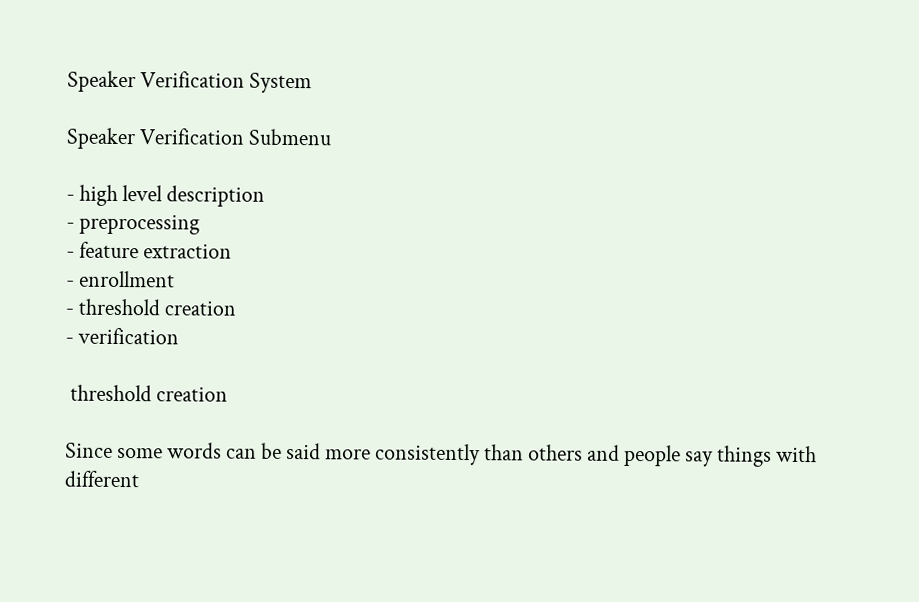Speaker Verification System

Speaker Verification Submenu

- high level description
- preprocessing
- feature extraction
- enrollment
- threshold creation
- verification

 threshold creation

Since some words can be said more consistently than others and people say things with different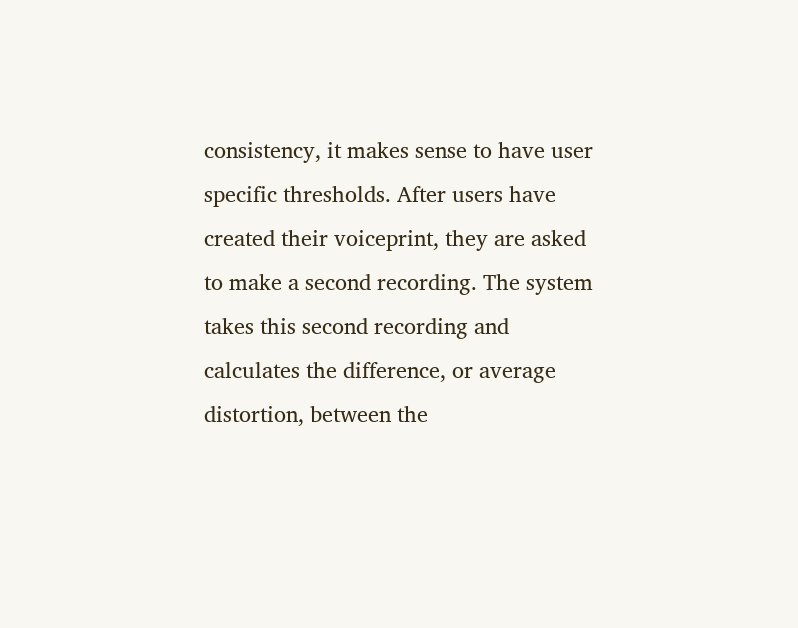consistency, it makes sense to have user specific thresholds. After users have created their voiceprint, they are asked to make a second recording. The system takes this second recording and calculates the difference, or average distortion, between the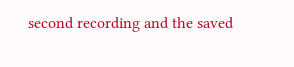second recording and the saved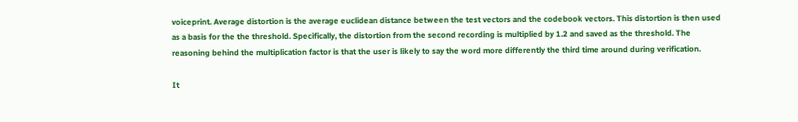voiceprint. Average distortion is the average euclidean distance between the test vectors and the codebook vectors. This distortion is then used as a basis for the the threshold. Specifically, the distortion from the second recording is multiplied by 1.2 and saved as the threshold. The reasoning behind the multiplication factor is that the user is likely to say the word more differently the third time around during verification.

It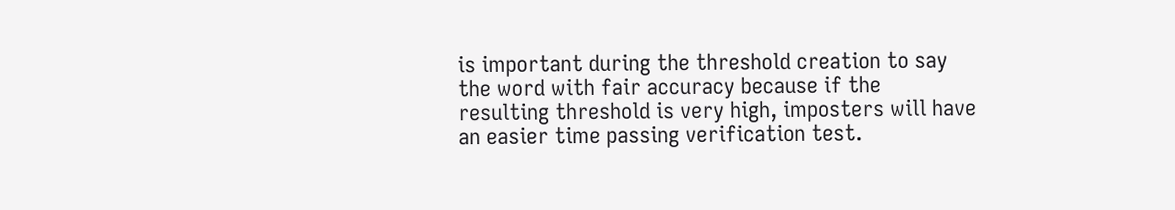is important during the threshold creation to say the word with fair accuracy because if the resulting threshold is very high, imposters will have an easier time passing verification test.